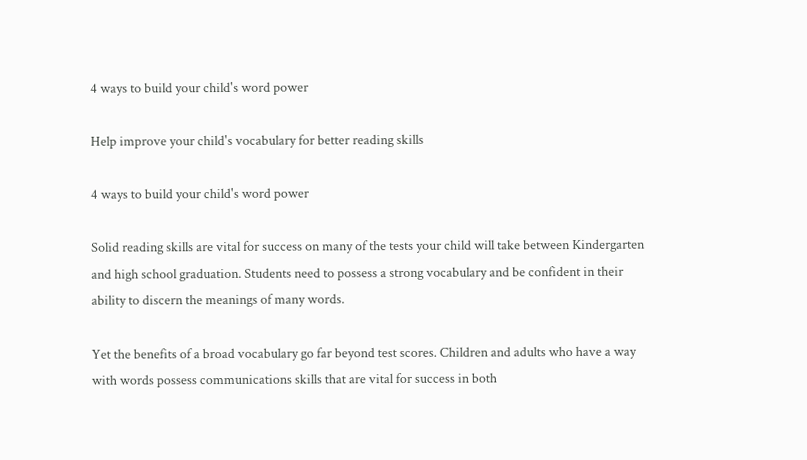4 ways to build your child's word power

Help improve your child's vocabulary for better reading skills

4 ways to build your child's word power

Solid reading skills are vital for success on many of the tests your child will take between Kindergarten and high school graduation. Students need to possess a strong vocabulary and be confident in their ability to discern the meanings of many words.

Yet the benefits of a broad vocabulary go far beyond test scores. Children and adults who have a way with words possess communications skills that are vital for success in both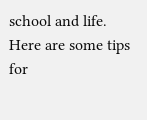school and life. Here are some tips for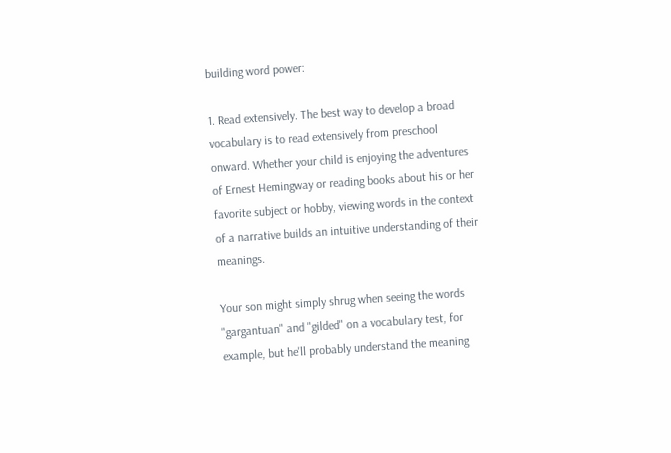building word power:

1. Read extensively. The best way to develop a broad vocabulary is to read extensively from preschool onward. Whether your child is enjoying the adventures of Ernest Hemingway or reading books about his or her favorite subject or hobby, viewing words in the context of a narrative builds an intuitive understanding of their meanings.

Your son might simply shrug when seeing the words "gargantuan" and "gilded" on a vocabulary test, for example, but he'll probably understand the meaning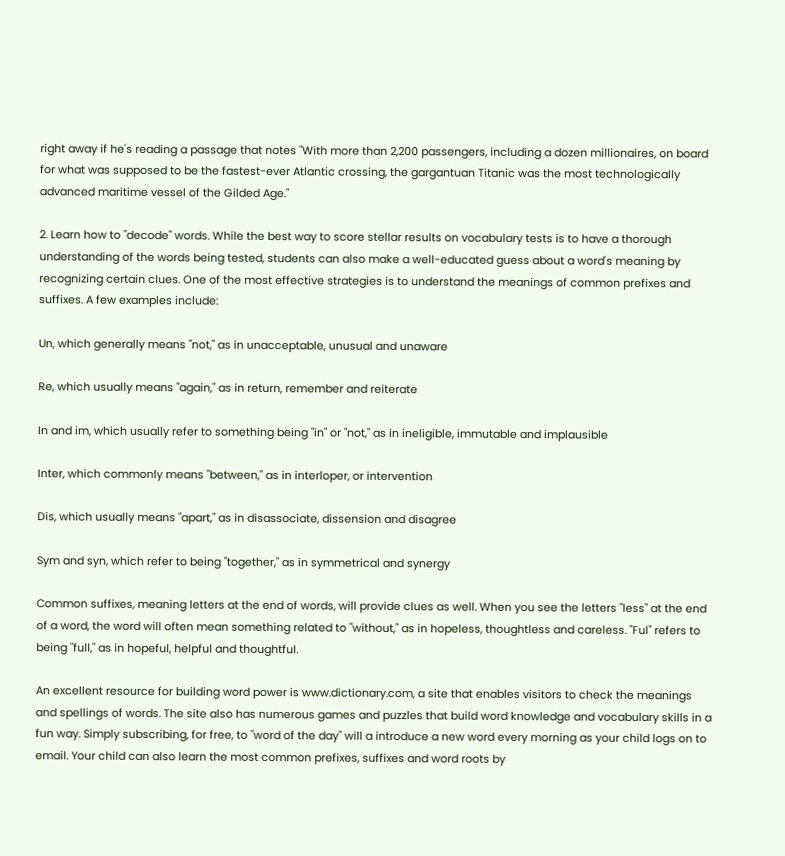right away if he's reading a passage that notes "With more than 2,200 passengers, including a dozen millionaires, on board for what was supposed to be the fastest-ever Atlantic crossing, the gargantuan Titanic was the most technologically advanced maritime vessel of the Gilded Age."

2. Learn how to "decode" words. While the best way to score stellar results on vocabulary tests is to have a thorough understanding of the words being tested, students can also make a well-educated guess about a word's meaning by recognizing certain clues. One of the most effective strategies is to understand the meanings of common prefixes and suffixes. A few examples include:

Un, which generally means "not," as in unacceptable, unusual and unaware

Re, which usually means "again," as in return, remember and reiterate

In and im, which usually refer to something being "in" or "not," as in ineligible, immutable and implausible

Inter, which commonly means "between," as in interloper, or intervention

Dis, which usually means "apart," as in disassociate, dissension and disagree

Sym and syn, which refer to being "together," as in symmetrical and synergy

Common suffixes, meaning letters at the end of words, will provide clues as well. When you see the letters "less" at the end of a word, the word will often mean something related to "without," as in hopeless, thoughtless and careless. "Ful" refers to being "full," as in hopeful, helpful and thoughtful.

An excellent resource for building word power is www.dictionary.com, a site that enables visitors to check the meanings and spellings of words. The site also has numerous games and puzzles that build word knowledge and vocabulary skills in a fun way. Simply subscribing, for free, to "word of the day" will a introduce a new word every morning as your child logs on to email. Your child can also learn the most common prefixes, suffixes and word roots by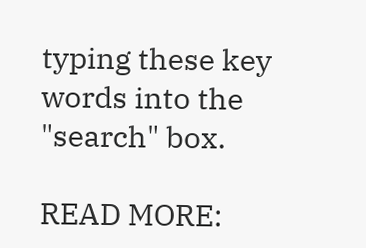typing these key words into the "search" box.

READ MORE: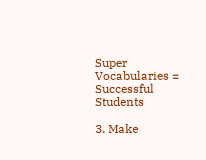Super Vocabularies = Successful Students

3. Make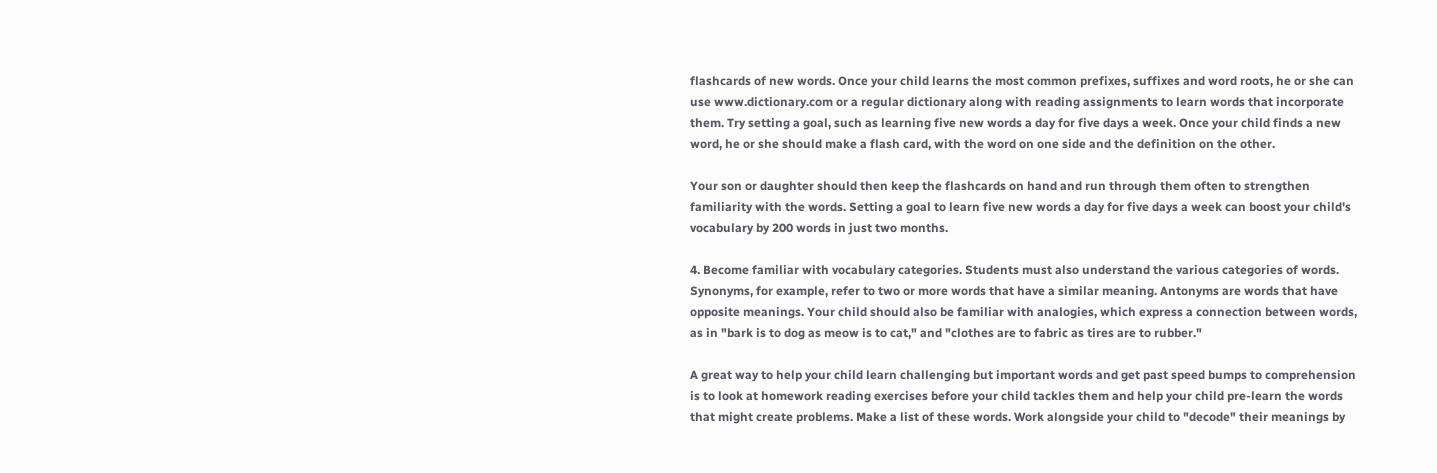flashcards of new words. Once your child learns the most common prefixes, suffixes and word roots, he or she can use www.dictionary.com or a regular dictionary along with reading assignments to learn words that incorporate them. Try setting a goal, such as learning five new words a day for five days a week. Once your child finds a new word, he or she should make a flash card, with the word on one side and the definition on the other.

Your son or daughter should then keep the flashcards on hand and run through them often to strengthen familiarity with the words. Setting a goal to learn five new words a day for five days a week can boost your child's vocabulary by 200 words in just two months.

4. Become familiar with vocabulary categories. Students must also understand the various categories of words. Synonyms, for example, refer to two or more words that have a similar meaning. Antonyms are words that have opposite meanings. Your child should also be familiar with analogies, which express a connection between words, as in "bark is to dog as meow is to cat," and "clothes are to fabric as tires are to rubber."

A great way to help your child learn challenging but important words and get past speed bumps to comprehension is to look at homework reading exercises before your child tackles them and help your child pre-learn the words that might create problems. Make a list of these words. Work alongside your child to "decode" their meanings by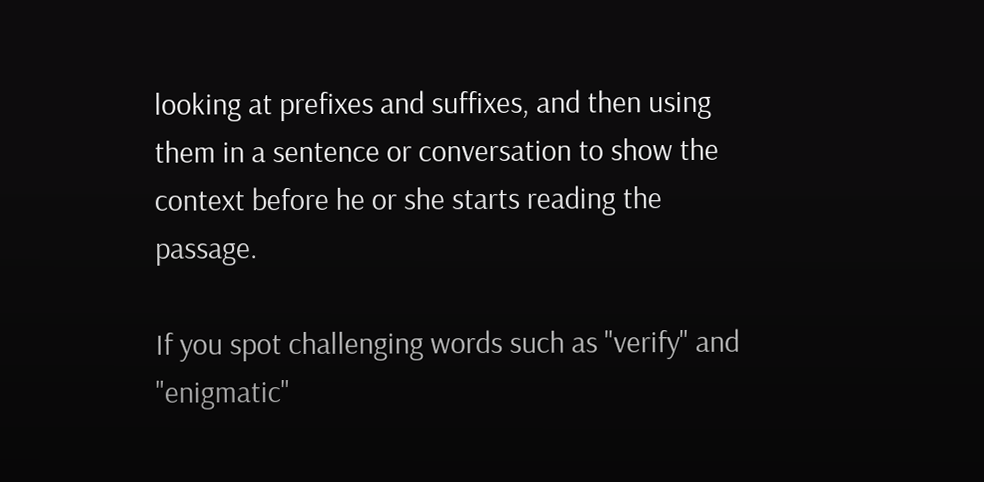looking at prefixes and suffixes, and then using them in a sentence or conversation to show the context before he or she starts reading the passage.

If you spot challenging words such as "verify" and "enigmatic"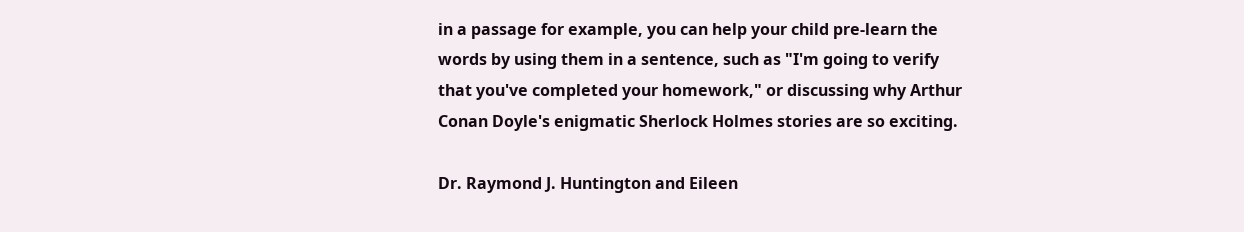in a passage for example, you can help your child pre-learn the words by using them in a sentence, such as "I'm going to verify that you've completed your homework," or discussing why Arthur Conan Doyle's enigmatic Sherlock Holmes stories are so exciting.

Dr. Raymond J. Huntington and Eileen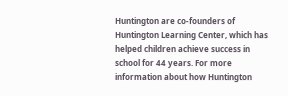Huntington are co-founders of Huntington Learning Center, which has helped children achieve success in school for 44 years. For more information about how Huntington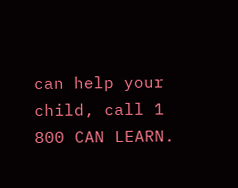can help your child, call 1 800 CAN LEARN.